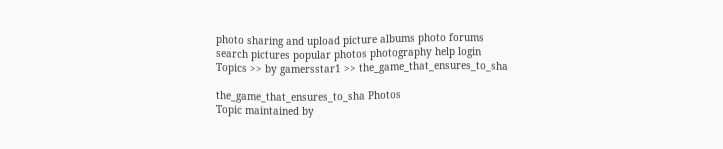photo sharing and upload picture albums photo forums search pictures popular photos photography help login
Topics >> by gamersstar1 >> the_game_that_ensures_to_sha

the_game_that_ensures_to_sha Photos
Topic maintained by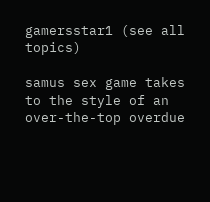gamersstar1 (see all topics)

samus sex game takes to the style of an over-the-top overdue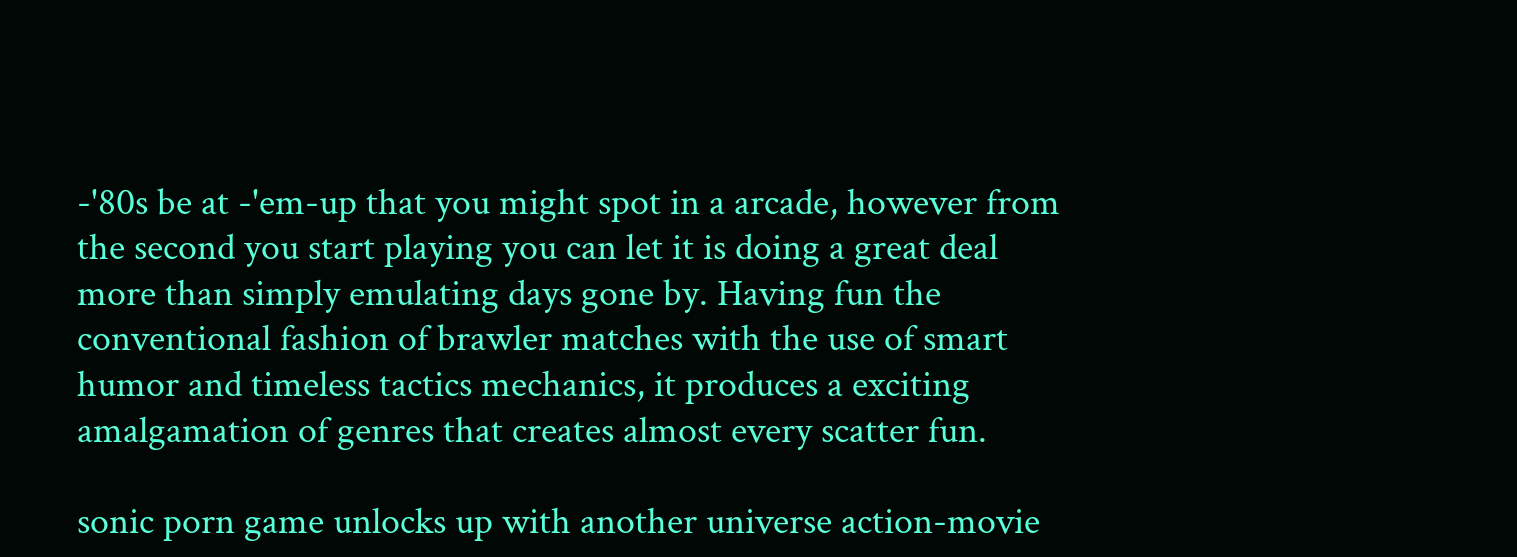-'80s be at -'em-up that you might spot in a arcade, however from the second you start playing you can let it is doing a great deal more than simply emulating days gone by. Having fun the conventional fashion of brawler matches with the use of smart humor and timeless tactics mechanics, it produces a exciting amalgamation of genres that creates almost every scatter fun.

sonic porn game unlocks up with another universe action-movie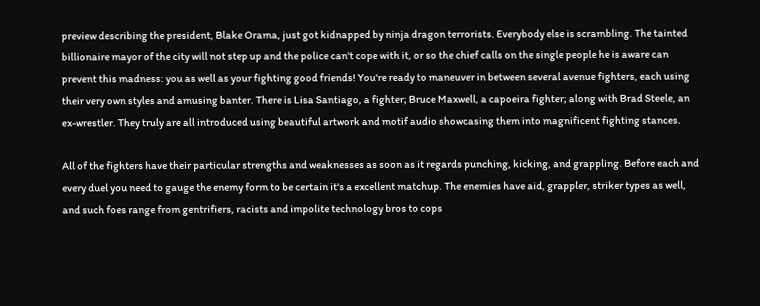preview describing the president, Blake Orama, just got kidnapped by ninja dragon terrorists. Everybody else is scrambling. The tainted billionaire mayor of the city will not step up and the police can't cope with it, or so the chief calls on the single people he is aware can prevent this madness: you as well as your fighting good friends! You're ready to maneuver in between several avenue fighters, each using their very own styles and amusing banter. There is Lisa Santiago, a fighter; Bruce Maxwell, a capoeira fighter; along with Brad Steele, an ex-wrestler. They truly are all introduced using beautiful artwork and motif audio showcasing them into magnificent fighting stances.

All of the fighters have their particular strengths and weaknesses as soon as it regards punching, kicking, and grappling. Before each and every duel you need to gauge the enemy form to be certain it's a excellent matchup. The enemies have aid, grappler, striker types as well, and such foes range from gentrifiers, racists and impolite technology bros to cops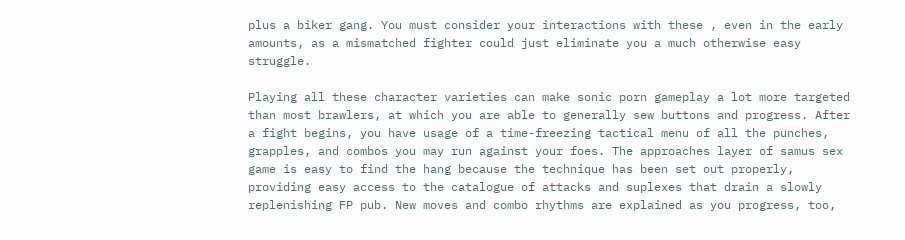plus a biker gang. You must consider your interactions with these , even in the early amounts, as a mismatched fighter could just eliminate you a much otherwise easy struggle.

Playing all these character varieties can make sonic porn gameplay a lot more targeted than most brawlers, at which you are able to generally sew buttons and progress. After a fight begins, you have usage of a time-freezing tactical menu of all the punches, grapples, and combos you may run against your foes. The approaches layer of samus sex game is easy to find the hang because the technique has been set out properly, providing easy access to the catalogue of attacks and suplexes that drain a slowly replenishing FP pub. New moves and combo rhythms are explained as you progress, too,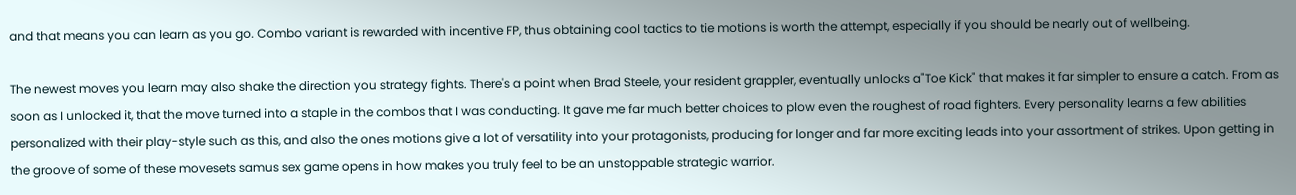and that means you can learn as you go. Combo variant is rewarded with incentive FP, thus obtaining cool tactics to tie motions is worth the attempt, especially if you should be nearly out of wellbeing.

The newest moves you learn may also shake the direction you strategy fights. There's a point when Brad Steele, your resident grappler, eventually unlocks a"Toe Kick" that makes it far simpler to ensure a catch. From as soon as I unlocked it, that the move turned into a staple in the combos that I was conducting. It gave me far much better choices to plow even the roughest of road fighters. Every personality learns a few abilities personalized with their play-style such as this, and also the ones motions give a lot of versatility into your protagonists, producing for longer and far more exciting leads into your assortment of strikes. Upon getting in the groove of some of these movesets samus sex game opens in how makes you truly feel to be an unstoppable strategic warrior.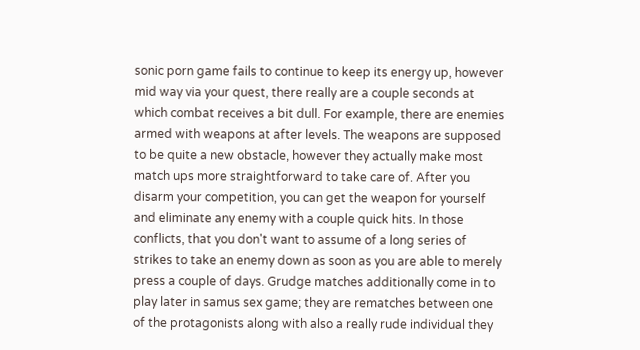sonic porn game fails to continue to keep its energy up, however mid way via your quest, there really are a couple seconds at which combat receives a bit dull. For example, there are enemies armed with weapons at after levels. The weapons are supposed to be quite a new obstacle, however they actually make most match ups more straightforward to take care of. After you disarm your competition, you can get the weapon for yourself and eliminate any enemy with a couple quick hits. In those conflicts, that you don't want to assume of a long series of strikes to take an enemy down as soon as you are able to merely press a couple of days. Grudge matches additionally come in to play later in samus sex game; they are rematches between one of the protagonists along with also a really rude individual they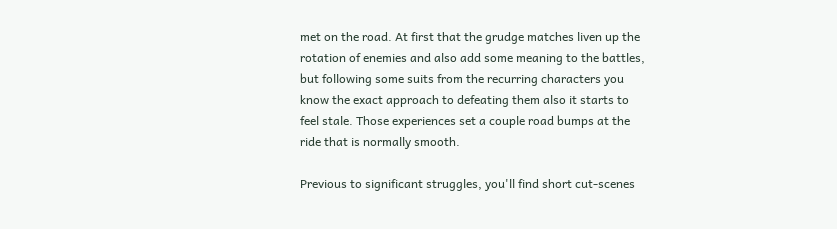met on the road. At first that the grudge matches liven up the rotation of enemies and also add some meaning to the battles, but following some suits from the recurring characters you know the exact approach to defeating them also it starts to feel stale. Those experiences set a couple road bumps at the ride that is normally smooth.

Previous to significant struggles, you'll find short cut-scenes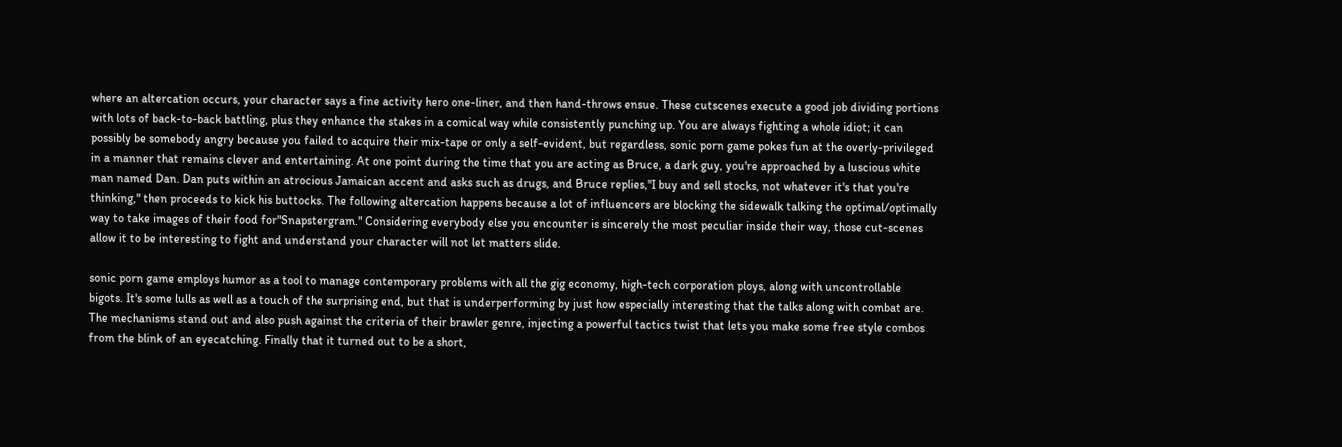where an altercation occurs, your character says a fine activity hero one-liner, and then hand-throws ensue. These cutscenes execute a good job dividing portions with lots of back-to-back battling, plus they enhance the stakes in a comical way while consistently punching up. You are always fighting a whole idiot; it can possibly be somebody angry because you failed to acquire their mix-tape or only a self-evident, but regardless, sonic porn game pokes fun at the overly-privileged in a manner that remains clever and entertaining. At one point during the time that you are acting as Bruce, a dark guy, you're approached by a luscious white man named Dan. Dan puts within an atrocious Jamaican accent and asks such as drugs, and Bruce replies,"I buy and sell stocks, not whatever it's that you're thinking," then proceeds to kick his buttocks. The following altercation happens because a lot of influencers are blocking the sidewalk talking the optimal/optimally way to take images of their food for"Snapstergram." Considering everybody else you encounter is sincerely the most peculiar inside their way, those cut-scenes allow it to be interesting to fight and understand your character will not let matters slide.

sonic porn game employs humor as a tool to manage contemporary problems with all the gig economy, high-tech corporation ploys, along with uncontrollable bigots. It's some lulls as well as a touch of the surprising end, but that is underperforming by just how especially interesting that the talks along with combat are. The mechanisms stand out and also push against the criteria of their brawler genre, injecting a powerful tactics twist that lets you make some free style combos from the blink of an eyecatching. Finally that it turned out to be a short,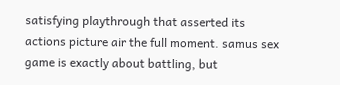satisfying playthrough that asserted its actions picture air the full moment. samus sex game is exactly about battling, but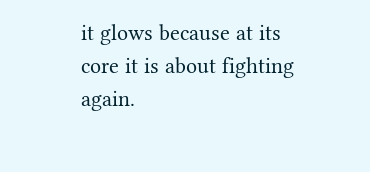it glows because at its core it is about fighting again.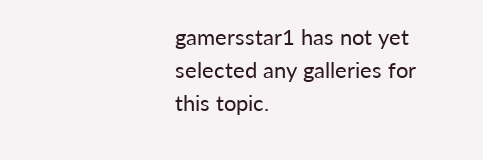gamersstar1 has not yet selected any galleries for this topic.